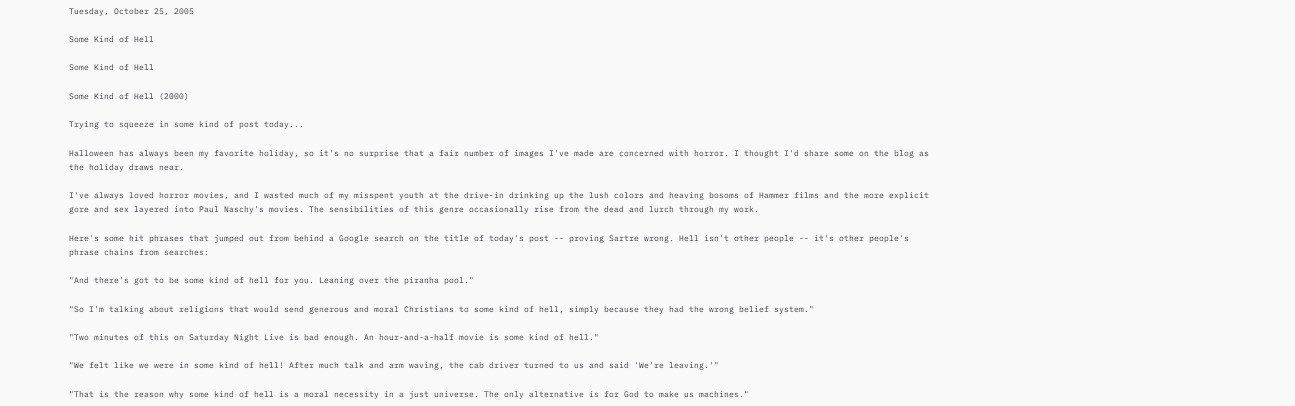Tuesday, October 25, 2005

Some Kind of Hell

Some Kind of Hell

Some Kind of Hell (2000)

Trying to squeeze in some kind of post today...

Halloween has always been my favorite holiday, so it's no surprise that a fair number of images I've made are concerned with horror. I thought I'd share some on the blog as the holiday draws near.

I've always loved horror movies, and I wasted much of my misspent youth at the drive-in drinking up the lush colors and heaving bosoms of Hammer films and the more explicit gore and sex layered into Paul Naschy's movies. The sensibilities of this genre occasionally rise from the dead and lurch through my work.

Here's some hit phrases that jumped out from behind a Google search on the title of today's post -- proving Sartre wrong. Hell isn't other people -- it's other people's phrase chains from searches:

"And there's got to be some kind of hell for you. Leaning over the piranha pool."

"So I'm talking about religions that would send generous and moral Christians to some kind of hell, simply because they had the wrong belief system."

"Two minutes of this on Saturday Night Live is bad enough. An hour-and-a-half movie is some kind of hell."

"We felt like we were in some kind of hell! After much talk and arm waving, the cab driver turned to us and said 'We're leaving.'"

"That is the reason why some kind of hell is a moral necessity in a just universe. The only alternative is for God to make us machines."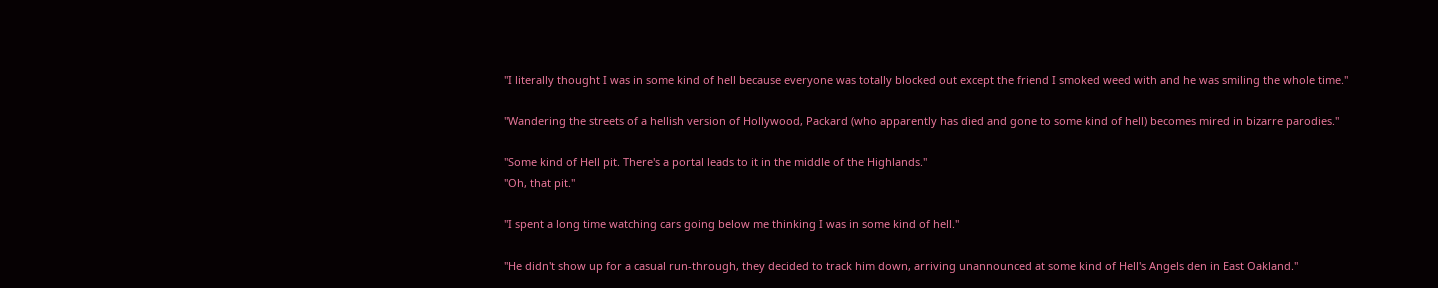"I literally thought I was in some kind of hell because everyone was totally blocked out except the friend I smoked weed with and he was smiling the whole time."

"Wandering the streets of a hellish version of Hollywood, Packard (who apparently has died and gone to some kind of hell) becomes mired in bizarre parodies."

"Some kind of Hell pit. There's a portal leads to it in the middle of the Highlands."
"Oh, that pit."

"I spent a long time watching cars going below me thinking I was in some kind of hell."

"He didn't show up for a casual run-through, they decided to track him down, arriving unannounced at some kind of Hell's Angels den in East Oakland."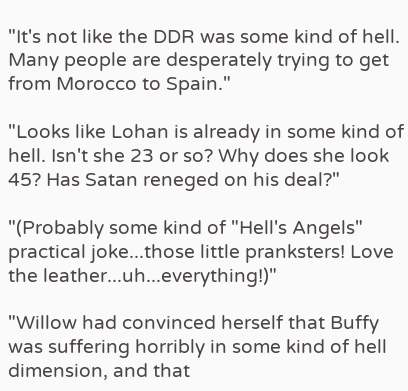"It's not like the DDR was some kind of hell. Many people are desperately trying to get from Morocco to Spain."

"Looks like Lohan is already in some kind of hell. Isn't she 23 or so? Why does she look 45? Has Satan reneged on his deal?"

"(Probably some kind of "Hell's Angels" practical joke...those little pranksters! Love the leather...uh...everything!)"

"Willow had convinced herself that Buffy was suffering horribly in some kind of hell dimension, and that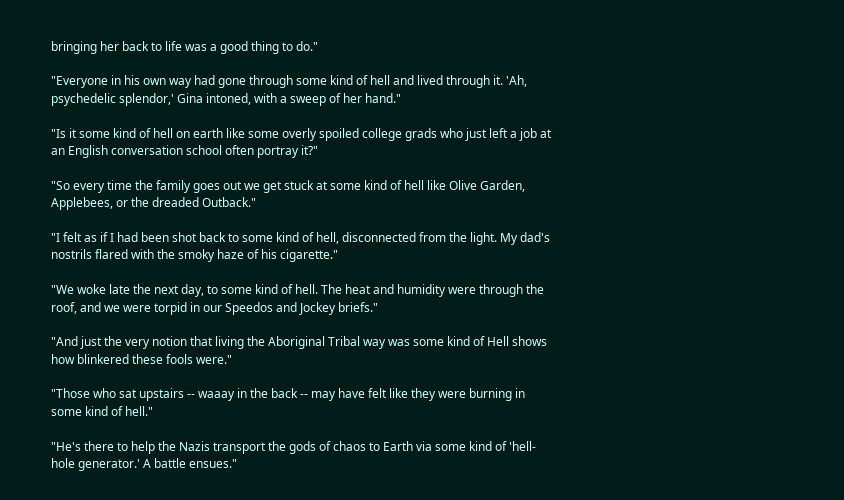bringing her back to life was a good thing to do."

"Everyone in his own way had gone through some kind of hell and lived through it. 'Ah, psychedelic splendor,' Gina intoned, with a sweep of her hand."

"Is it some kind of hell on earth like some overly spoiled college grads who just left a job at an English conversation school often portray it?"

"So every time the family goes out we get stuck at some kind of hell like Olive Garden, Applebees, or the dreaded Outback."

"I felt as if I had been shot back to some kind of hell, disconnected from the light. My dad's nostrils flared with the smoky haze of his cigarette."

"We woke late the next day, to some kind of hell. The heat and humidity were through the roof, and we were torpid in our Speedos and Jockey briefs."

"And just the very notion that living the Aboriginal Tribal way was some kind of Hell shows how blinkered these fools were."

"Those who sat upstairs -- waaay in the back -- may have felt like they were burning in some kind of hell."

"He's there to help the Nazis transport the gods of chaos to Earth via some kind of 'hell-hole generator.' A battle ensues."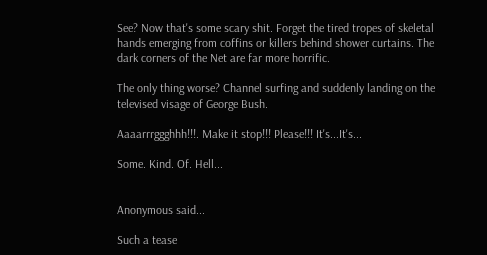See? Now that's some scary shit. Forget the tired tropes of skeletal hands emerging from coffins or killers behind shower curtains. The dark corners of the Net are far more horrific.

The only thing worse? Channel surfing and suddenly landing on the televised visage of George Bush.

Aaaarrrggghhh!!!. Make it stop!!! Please!!! It's...It's...

Some. Kind. Of. Hell...


Anonymous said...

Such a tease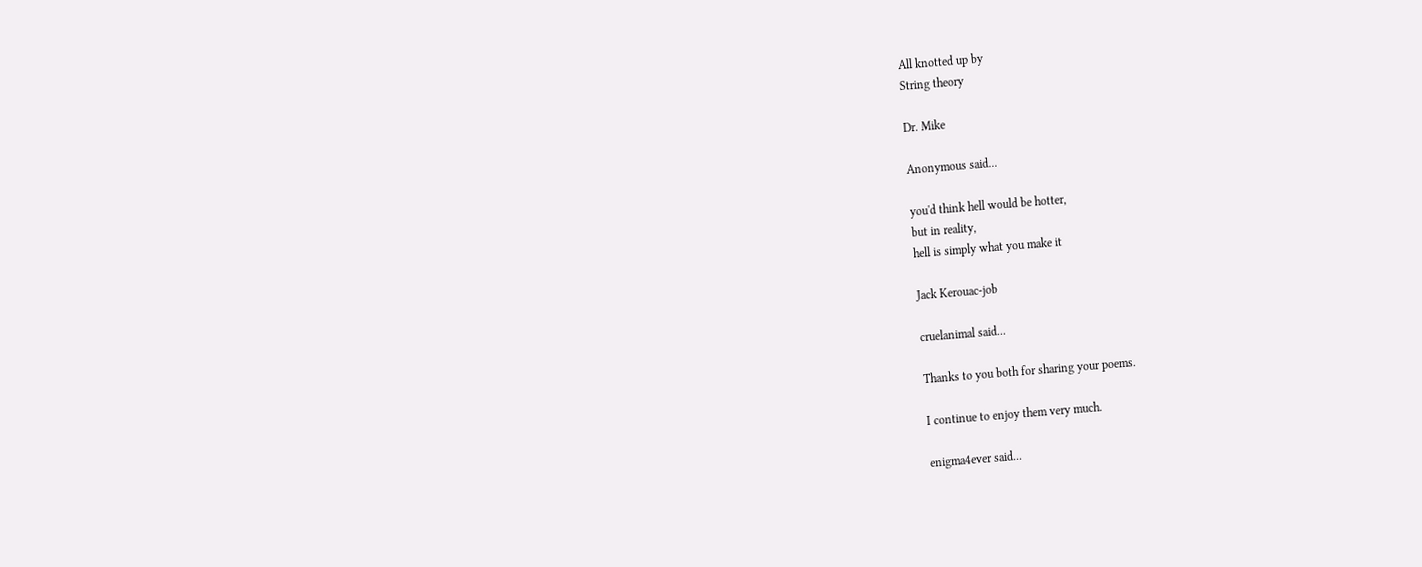All knotted up by
String theory

Dr. Mike

Anonymous said...

you'd think hell would be hotter,
but in reality,
hell is simply what you make it

Jack Kerouac-job

cruelanimal said...

Thanks to you both for sharing your poems.

I continue to enjoy them very much.

enigma4ever said...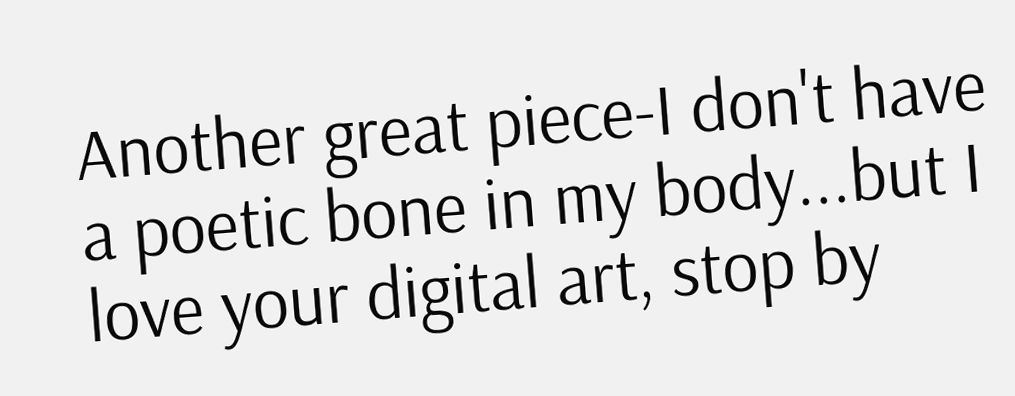Another great piece-I don't have a poetic bone in my body...but I love your digital art, stop by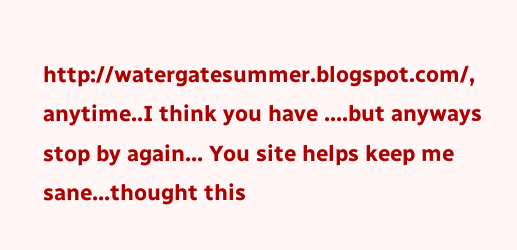http://watergatesummer.blogspot.com/, anytime..I think you have ....but anyways stop by again... You site helps keep me sane...thought this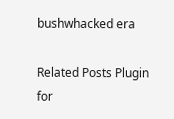bushwhacked era

Related Posts Plugin for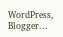WordPress, Blogger...